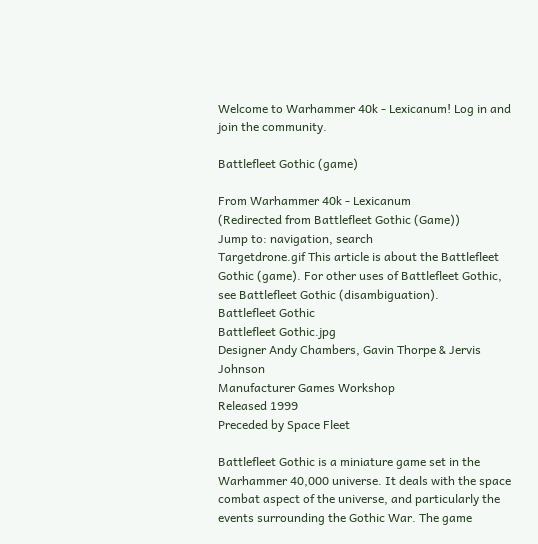Welcome to Warhammer 40k - Lexicanum! Log in and join the community.

Battlefleet Gothic (game)

From Warhammer 40k - Lexicanum
(Redirected from Battlefleet Gothic (Game))
Jump to: navigation, search
Targetdrone.gif This article is about the Battlefleet Gothic (game). For other uses of Battlefleet Gothic, see Battlefleet Gothic (disambiguation).
Battlefleet Gothic
Battlefleet Gothic.jpg
Designer Andy Chambers, Gavin Thorpe & Jervis Johnson
Manufacturer Games Workshop
Released 1999
Preceded by Space Fleet

Battlefleet Gothic is a miniature game set in the Warhammer 40,000 universe. It deals with the space combat aspect of the universe, and particularly the events surrounding the Gothic War. The game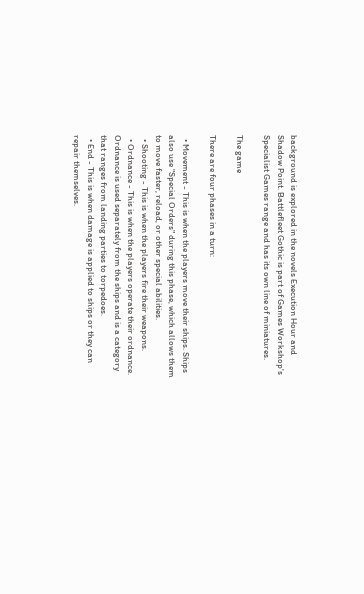background is explored in the novels Execution Hour and Shadow Point. Battlefleet Gothic is part of Games Workshop's Specialist Games range and has its own line of miniatures.

The game

There are four phases in a turn:

  • Movement - This is when the players move their ships. Ships also use "Special Orders" during this phase, which allows them to move faster, reload, or other special abilities.
  • Shooting - This is when the players fire their weapons.
  • Ordnance - This is when the players operate their ordnance. Ordnance is used separately from the ships and is a category that ranges from landing parties to torpedoes.
  • End - This is when damage is applied to ships or they can repair themselves.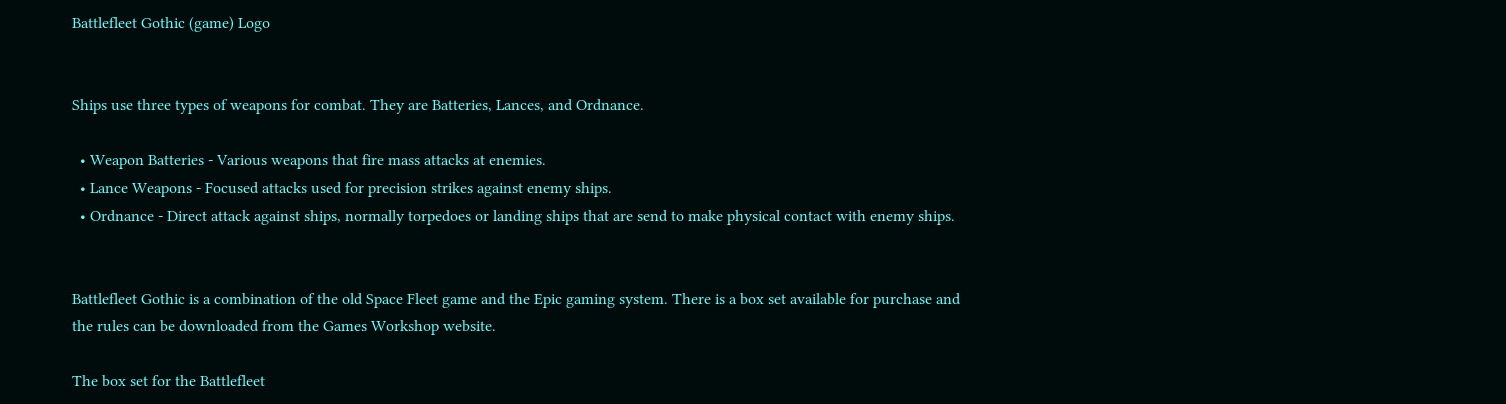Battlefleet Gothic (game) Logo


Ships use three types of weapons for combat. They are Batteries, Lances, and Ordnance.

  • Weapon Batteries - Various weapons that fire mass attacks at enemies.
  • Lance Weapons - Focused attacks used for precision strikes against enemy ships.
  • Ordnance - Direct attack against ships, normally torpedoes or landing ships that are send to make physical contact with enemy ships.


Battlefleet Gothic is a combination of the old Space Fleet game and the Epic gaming system. There is a box set available for purchase and the rules can be downloaded from the Games Workshop website.

The box set for the Battlefleet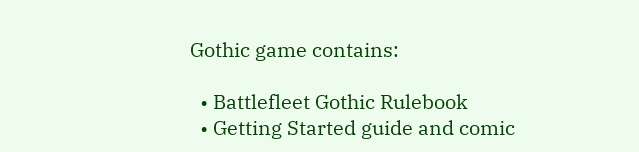Gothic game contains:

  • Battlefleet Gothic Rulebook
  • Getting Started guide and comic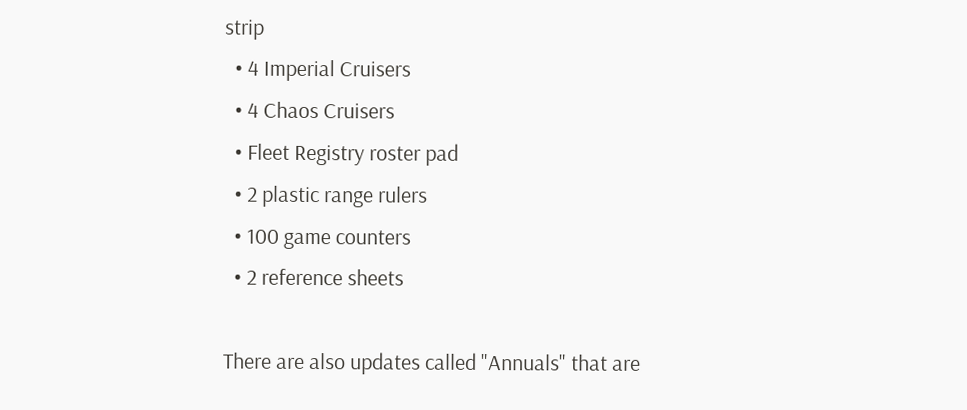strip
  • 4 Imperial Cruisers
  • 4 Chaos Cruisers
  • Fleet Registry roster pad
  • 2 plastic range rulers
  • 100 game counters
  • 2 reference sheets

There are also updates called "Annuals" that are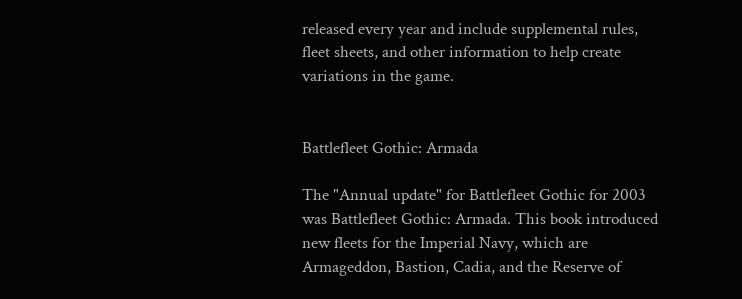released every year and include supplemental rules, fleet sheets, and other information to help create variations in the game.


Battlefleet Gothic: Armada

The "Annual update" for Battlefleet Gothic for 2003 was Battlefleet Gothic: Armada. This book introduced new fleets for the Imperial Navy, which are Armageddon, Bastion, Cadia, and the Reserve of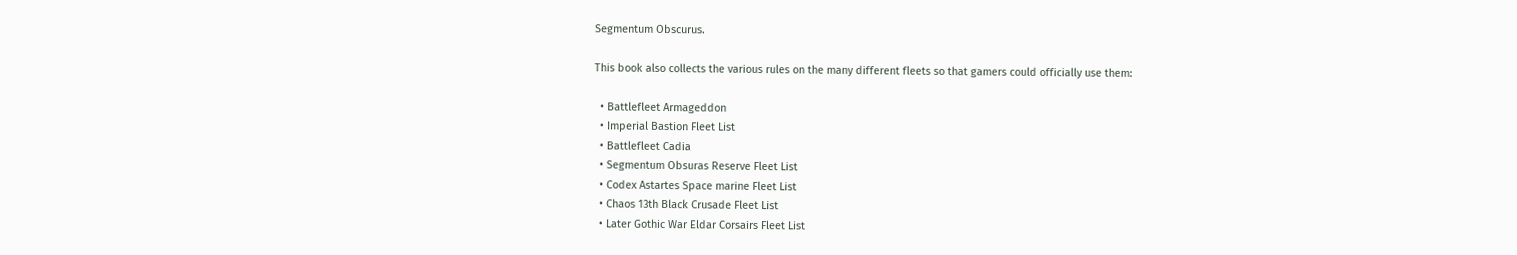Segmentum Obscurus.

This book also collects the various rules on the many different fleets so that gamers could officially use them:

  • Battlefleet Armageddon
  • Imperial Bastion Fleet List
  • Battlefleet Cadia
  • Segmentum Obsuras Reserve Fleet List
  • Codex Astartes Space marine Fleet List
  • Chaos 13th Black Crusade Fleet List
  • Later Gothic War Eldar Corsairs Fleet List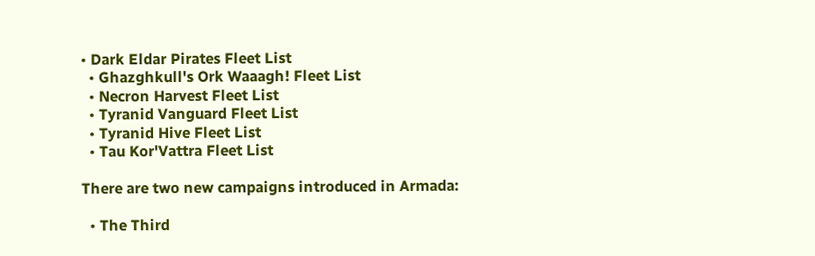• Dark Eldar Pirates Fleet List
  • Ghazghkull's Ork Waaagh! Fleet List
  • Necron Harvest Fleet List
  • Tyranid Vanguard Fleet List
  • Tyranid Hive Fleet List
  • Tau Kor'Vattra Fleet List

There are two new campaigns introduced in Armada:

  • The Third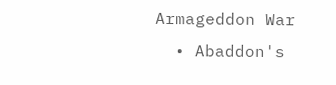Armageddon War
  • Abaddon's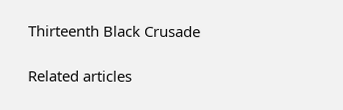Thirteenth Black Crusade

Related articles